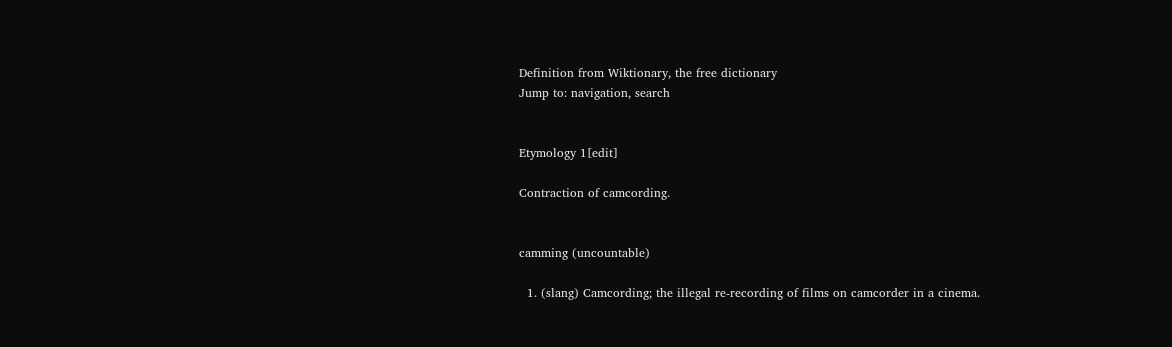Definition from Wiktionary, the free dictionary
Jump to: navigation, search


Etymology 1[edit]

Contraction of camcording.


camming (uncountable)

  1. (slang) Camcording; the illegal re-recording of films on camcorder in a cinema.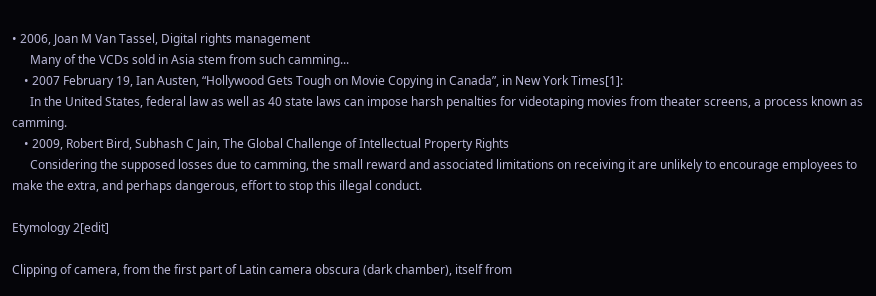• 2006, Joan M Van Tassel, Digital rights management
      Many of the VCDs sold in Asia stem from such camming...
    • 2007 February 19, Ian Austen, “Hollywood Gets Tough on Movie Copying in Canada”, in New York Times[1]:
      In the United States, federal law as well as 40 state laws can impose harsh penalties for videotaping movies from theater screens, a process known as camming.
    • 2009, Robert Bird, Subhash C Jain, The Global Challenge of Intellectual Property Rights
      Considering the supposed losses due to camming, the small reward and associated limitations on receiving it are unlikely to encourage employees to make the extra, and perhaps dangerous, effort to stop this illegal conduct.

Etymology 2[edit]

Clipping of camera, from the first part of Latin camera obscura (dark chamber), itself from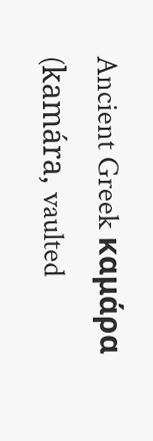Ancient Greek καμάρα (kamára, vaulted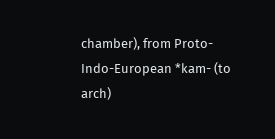chamber), from Proto-Indo-European *kam- (to arch)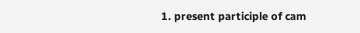1. present participle of cam